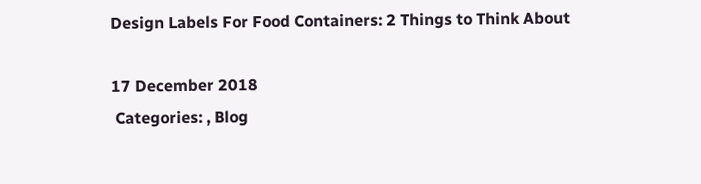Design Labels For Food Containers: 2 Things to Think About

17 December 2018
 Categories: , Blog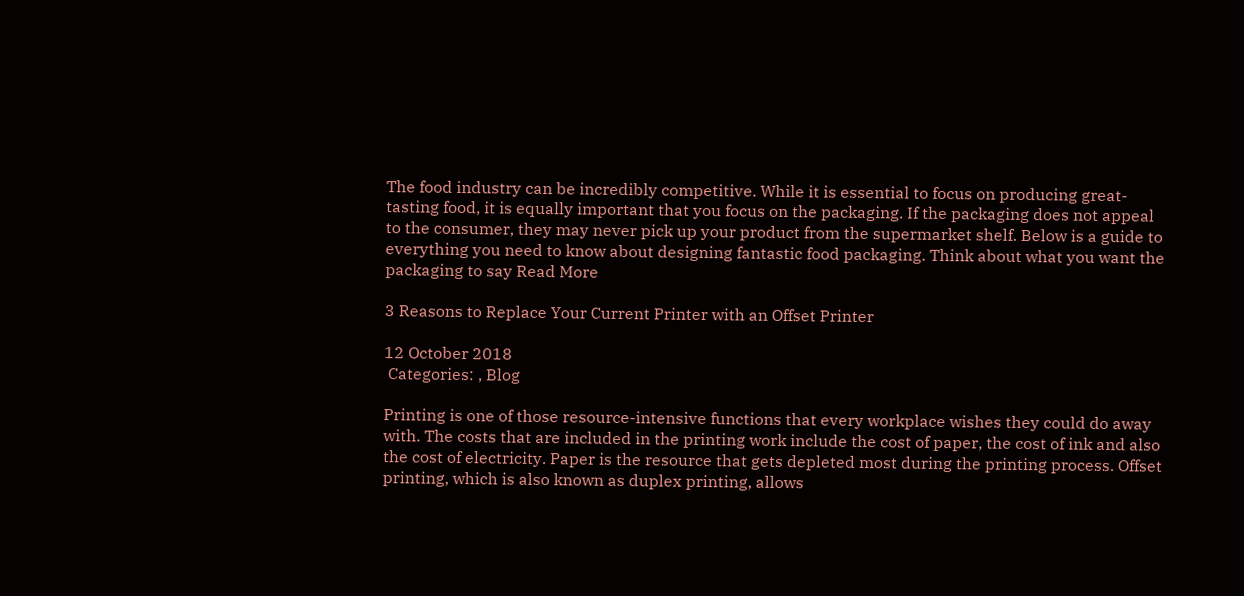The food industry can be incredibly competitive. While it is essential to focus on producing great-tasting food, it is equally important that you focus on the packaging. If the packaging does not appeal to the consumer, they may never pick up your product from the supermarket shelf. Below is a guide to everything you need to know about designing fantastic food packaging. Think about what you want the packaging to say Read More

3 Reasons to Replace Your Current Printer with an Offset Printer

12 October 2018
 Categories: , Blog

Printing is one of those resource-intensive functions that every workplace wishes they could do away with. The costs that are included in the printing work include the cost of paper, the cost of ink and also the cost of electricity. Paper is the resource that gets depleted most during the printing process. Offset printing, which is also known as duplex printing, allows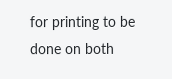for printing to be done on both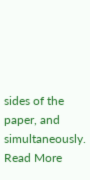sides of the paper, and simultaneously. Read More